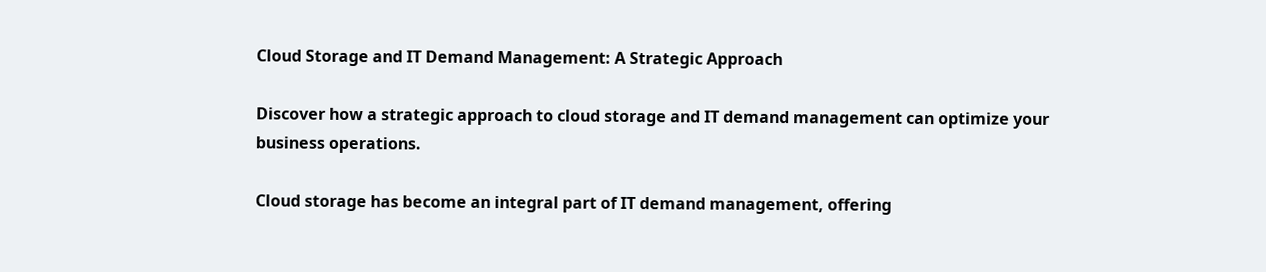Cloud Storage and IT Demand Management: A Strategic Approach

Discover how a strategic approach to cloud storage and IT demand management can optimize your business operations.

Cloud storage has become an integral part of IT demand management, offering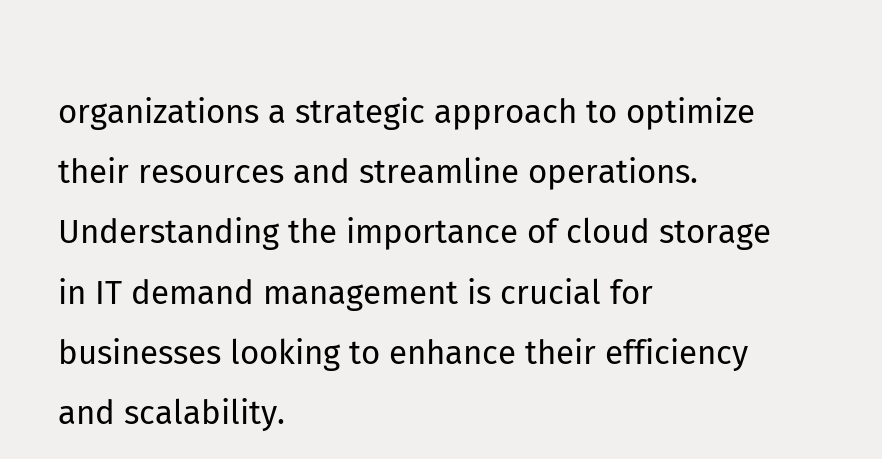organizations a strategic approach to optimize their resources and streamline operations. Understanding the importance of cloud storage in IT demand management is crucial for businesses looking to enhance their efficiency and scalability.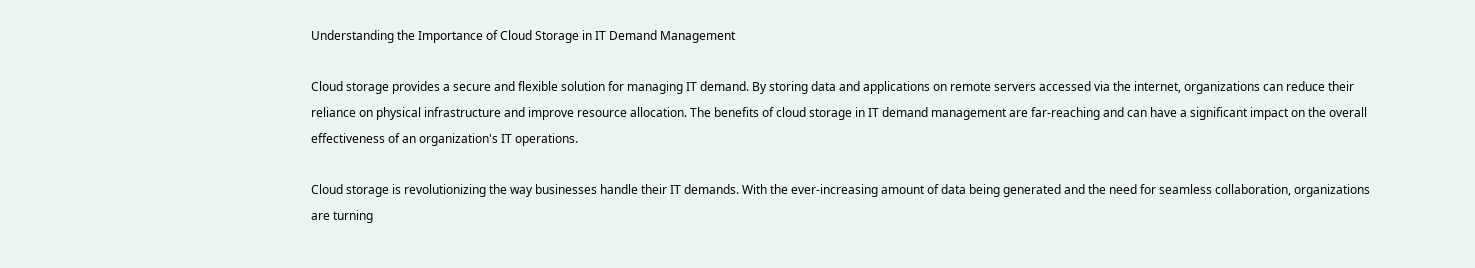Understanding the Importance of Cloud Storage in IT Demand Management

Cloud storage provides a secure and flexible solution for managing IT demand. By storing data and applications on remote servers accessed via the internet, organizations can reduce their reliance on physical infrastructure and improve resource allocation. The benefits of cloud storage in IT demand management are far-reaching and can have a significant impact on the overall effectiveness of an organization's IT operations.

Cloud storage is revolutionizing the way businesses handle their IT demands. With the ever-increasing amount of data being generated and the need for seamless collaboration, organizations are turning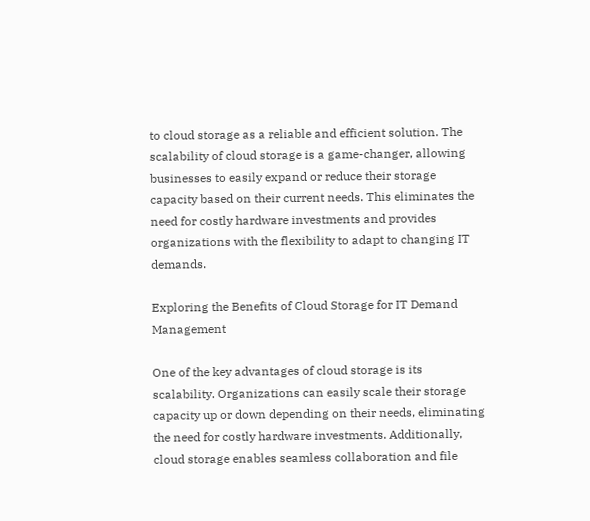to cloud storage as a reliable and efficient solution. The scalability of cloud storage is a game-changer, allowing businesses to easily expand or reduce their storage capacity based on their current needs. This eliminates the need for costly hardware investments and provides organizations with the flexibility to adapt to changing IT demands.

Exploring the Benefits of Cloud Storage for IT Demand Management

One of the key advantages of cloud storage is its scalability. Organizations can easily scale their storage capacity up or down depending on their needs, eliminating the need for costly hardware investments. Additionally, cloud storage enables seamless collaboration and file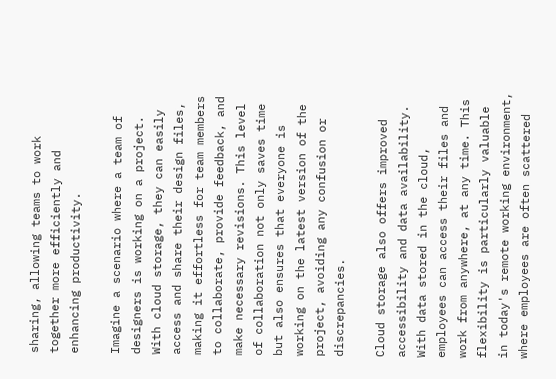sharing, allowing teams to work together more efficiently and enhancing productivity.

Imagine a scenario where a team of designers is working on a project. With cloud storage, they can easily access and share their design files, making it effortless for team members to collaborate, provide feedback, and make necessary revisions. This level of collaboration not only saves time but also ensures that everyone is working on the latest version of the project, avoiding any confusion or discrepancies.

Cloud storage also offers improved accessibility and data availability. With data stored in the cloud, employees can access their files and work from anywhere, at any time. This flexibility is particularly valuable in today's remote working environment, where employees are often scattered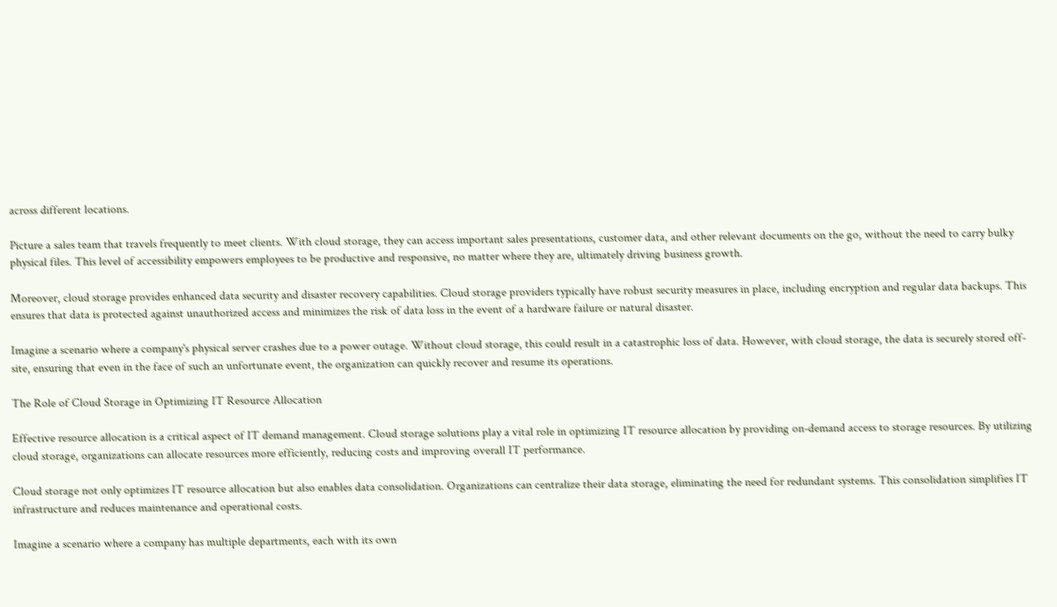across different locations.

Picture a sales team that travels frequently to meet clients. With cloud storage, they can access important sales presentations, customer data, and other relevant documents on the go, without the need to carry bulky physical files. This level of accessibility empowers employees to be productive and responsive, no matter where they are, ultimately driving business growth.

Moreover, cloud storage provides enhanced data security and disaster recovery capabilities. Cloud storage providers typically have robust security measures in place, including encryption and regular data backups. This ensures that data is protected against unauthorized access and minimizes the risk of data loss in the event of a hardware failure or natural disaster.

Imagine a scenario where a company's physical server crashes due to a power outage. Without cloud storage, this could result in a catastrophic loss of data. However, with cloud storage, the data is securely stored off-site, ensuring that even in the face of such an unfortunate event, the organization can quickly recover and resume its operations.

The Role of Cloud Storage in Optimizing IT Resource Allocation

Effective resource allocation is a critical aspect of IT demand management. Cloud storage solutions play a vital role in optimizing IT resource allocation by providing on-demand access to storage resources. By utilizing cloud storage, organizations can allocate resources more efficiently, reducing costs and improving overall IT performance.

Cloud storage not only optimizes IT resource allocation but also enables data consolidation. Organizations can centralize their data storage, eliminating the need for redundant systems. This consolidation simplifies IT infrastructure and reduces maintenance and operational costs.

Imagine a scenario where a company has multiple departments, each with its own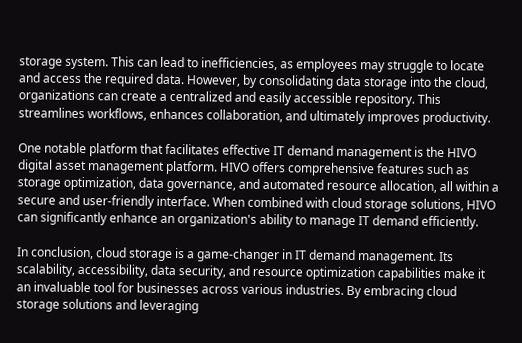storage system. This can lead to inefficiencies, as employees may struggle to locate and access the required data. However, by consolidating data storage into the cloud, organizations can create a centralized and easily accessible repository. This streamlines workflows, enhances collaboration, and ultimately improves productivity.

One notable platform that facilitates effective IT demand management is the HIVO digital asset management platform. HIVO offers comprehensive features such as storage optimization, data governance, and automated resource allocation, all within a secure and user-friendly interface. When combined with cloud storage solutions, HIVO can significantly enhance an organization's ability to manage IT demand efficiently.

In conclusion, cloud storage is a game-changer in IT demand management. Its scalability, accessibility, data security, and resource optimization capabilities make it an invaluable tool for businesses across various industries. By embracing cloud storage solutions and leveraging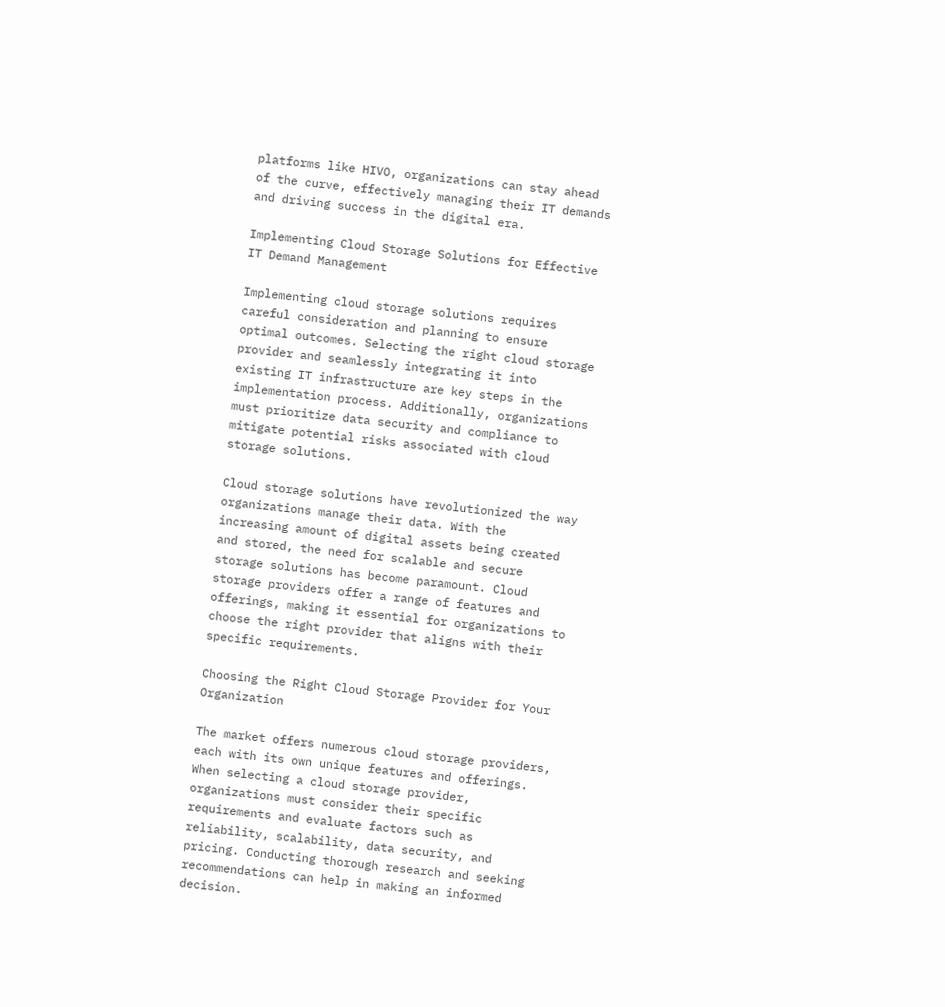platforms like HIVO, organizations can stay ahead of the curve, effectively managing their IT demands and driving success in the digital era.

Implementing Cloud Storage Solutions for Effective IT Demand Management

Implementing cloud storage solutions requires careful consideration and planning to ensure optimal outcomes. Selecting the right cloud storage provider and seamlessly integrating it into existing IT infrastructure are key steps in the implementation process. Additionally, organizations must prioritize data security and compliance to mitigate potential risks associated with cloud storage solutions.

Cloud storage solutions have revolutionized the way organizations manage their data. With the increasing amount of digital assets being created and stored, the need for scalable and secure storage solutions has become paramount. Cloud storage providers offer a range of features and offerings, making it essential for organizations to choose the right provider that aligns with their specific requirements.

Choosing the Right Cloud Storage Provider for Your Organization

The market offers numerous cloud storage providers, each with its own unique features and offerings. When selecting a cloud storage provider, organizations must consider their specific requirements and evaluate factors such as reliability, scalability, data security, and pricing. Conducting thorough research and seeking recommendations can help in making an informed decision.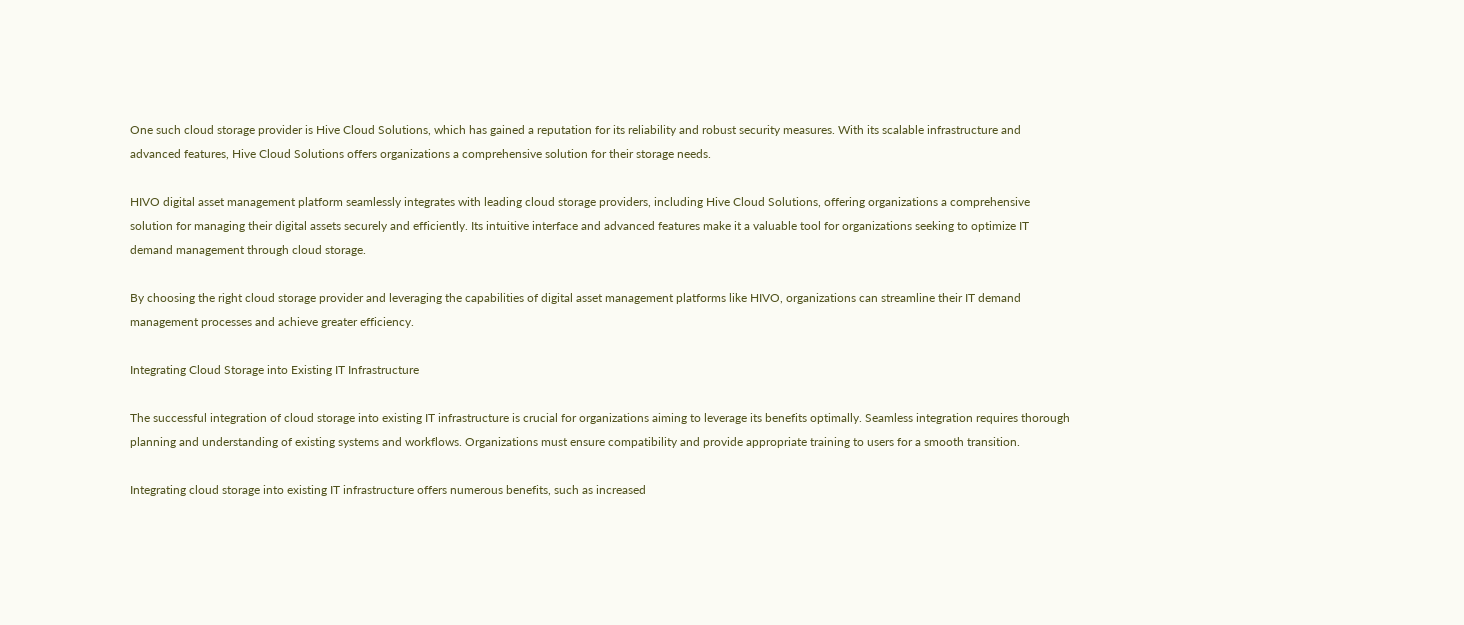One such cloud storage provider is Hive Cloud Solutions, which has gained a reputation for its reliability and robust security measures. With its scalable infrastructure and advanced features, Hive Cloud Solutions offers organizations a comprehensive solution for their storage needs.

HIVO digital asset management platform seamlessly integrates with leading cloud storage providers, including Hive Cloud Solutions, offering organizations a comprehensive solution for managing their digital assets securely and efficiently. Its intuitive interface and advanced features make it a valuable tool for organizations seeking to optimize IT demand management through cloud storage.

By choosing the right cloud storage provider and leveraging the capabilities of digital asset management platforms like HIVO, organizations can streamline their IT demand management processes and achieve greater efficiency.

Integrating Cloud Storage into Existing IT Infrastructure

The successful integration of cloud storage into existing IT infrastructure is crucial for organizations aiming to leverage its benefits optimally. Seamless integration requires thorough planning and understanding of existing systems and workflows. Organizations must ensure compatibility and provide appropriate training to users for a smooth transition.

Integrating cloud storage into existing IT infrastructure offers numerous benefits, such as increased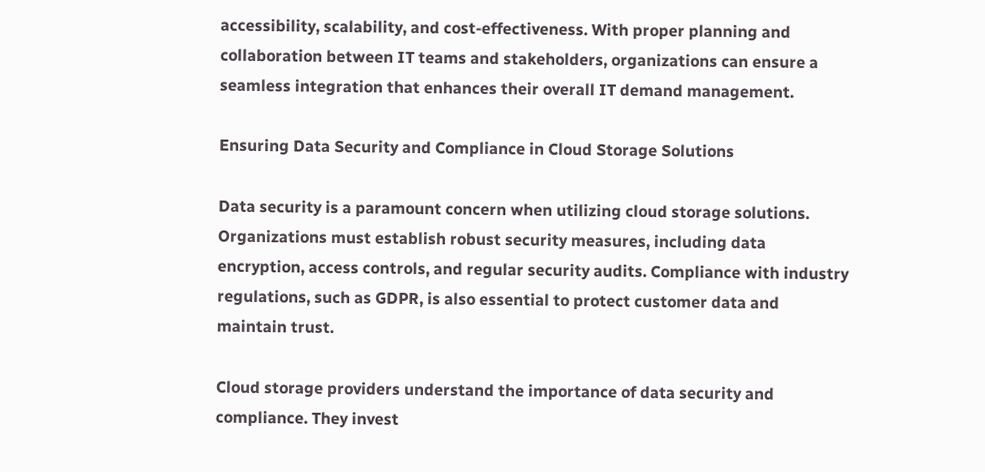accessibility, scalability, and cost-effectiveness. With proper planning and collaboration between IT teams and stakeholders, organizations can ensure a seamless integration that enhances their overall IT demand management.

Ensuring Data Security and Compliance in Cloud Storage Solutions

Data security is a paramount concern when utilizing cloud storage solutions. Organizations must establish robust security measures, including data encryption, access controls, and regular security audits. Compliance with industry regulations, such as GDPR, is also essential to protect customer data and maintain trust.

Cloud storage providers understand the importance of data security and compliance. They invest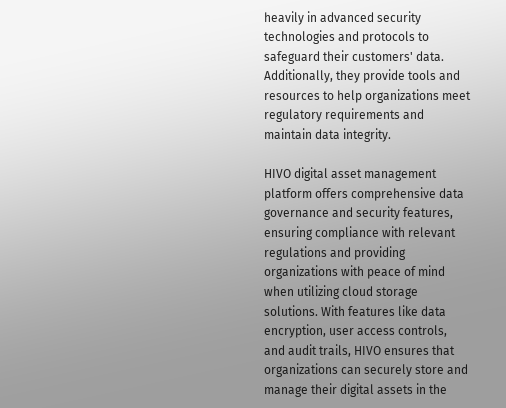heavily in advanced security technologies and protocols to safeguard their customers' data. Additionally, they provide tools and resources to help organizations meet regulatory requirements and maintain data integrity.

HIVO digital asset management platform offers comprehensive data governance and security features, ensuring compliance with relevant regulations and providing organizations with peace of mind when utilizing cloud storage solutions. With features like data encryption, user access controls, and audit trails, HIVO ensures that organizations can securely store and manage their digital assets in the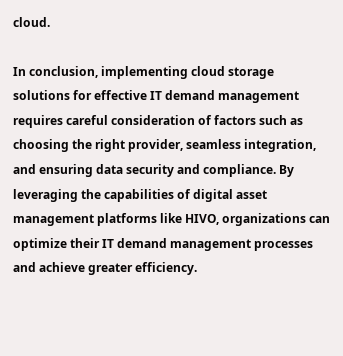cloud.

In conclusion, implementing cloud storage solutions for effective IT demand management requires careful consideration of factors such as choosing the right provider, seamless integration, and ensuring data security and compliance. By leveraging the capabilities of digital asset management platforms like HIVO, organizations can optimize their IT demand management processes and achieve greater efficiency.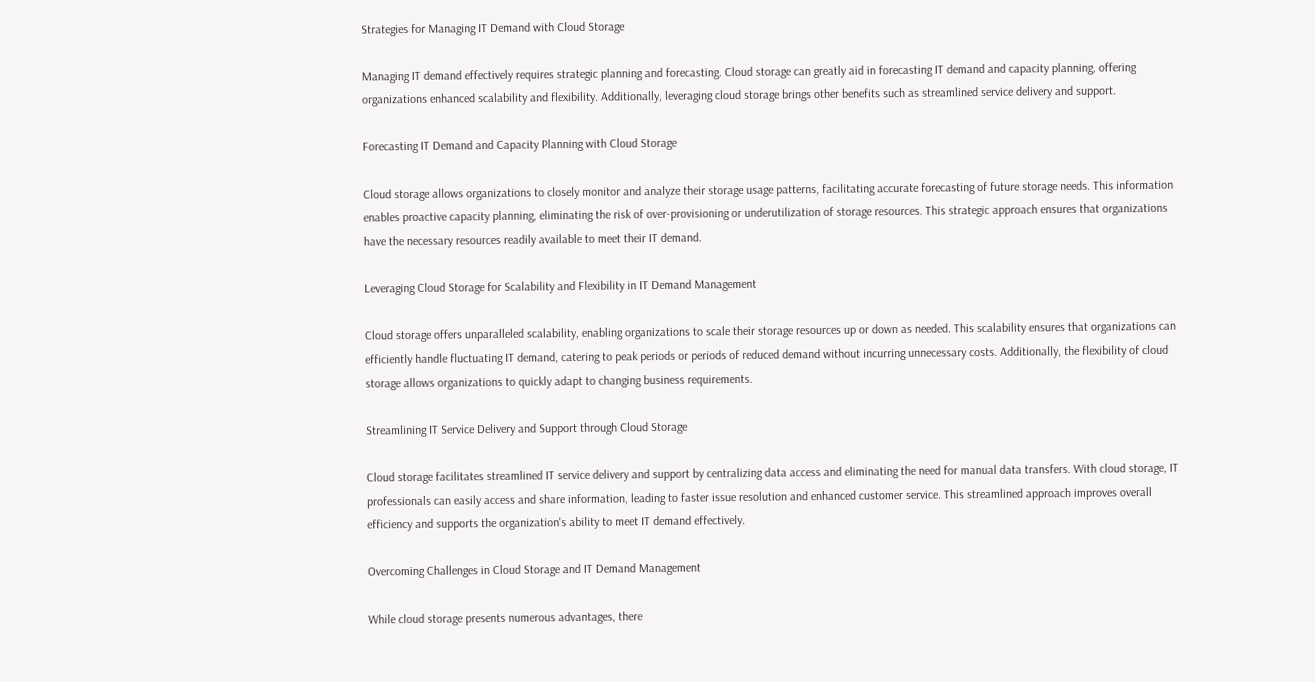Strategies for Managing IT Demand with Cloud Storage

Managing IT demand effectively requires strategic planning and forecasting. Cloud storage can greatly aid in forecasting IT demand and capacity planning, offering organizations enhanced scalability and flexibility. Additionally, leveraging cloud storage brings other benefits such as streamlined service delivery and support.

Forecasting IT Demand and Capacity Planning with Cloud Storage

Cloud storage allows organizations to closely monitor and analyze their storage usage patterns, facilitating accurate forecasting of future storage needs. This information enables proactive capacity planning, eliminating the risk of over-provisioning or underutilization of storage resources. This strategic approach ensures that organizations have the necessary resources readily available to meet their IT demand.

Leveraging Cloud Storage for Scalability and Flexibility in IT Demand Management

Cloud storage offers unparalleled scalability, enabling organizations to scale their storage resources up or down as needed. This scalability ensures that organizations can efficiently handle fluctuating IT demand, catering to peak periods or periods of reduced demand without incurring unnecessary costs. Additionally, the flexibility of cloud storage allows organizations to quickly adapt to changing business requirements.

Streamlining IT Service Delivery and Support through Cloud Storage

Cloud storage facilitates streamlined IT service delivery and support by centralizing data access and eliminating the need for manual data transfers. With cloud storage, IT professionals can easily access and share information, leading to faster issue resolution and enhanced customer service. This streamlined approach improves overall efficiency and supports the organization's ability to meet IT demand effectively.

Overcoming Challenges in Cloud Storage and IT Demand Management

While cloud storage presents numerous advantages, there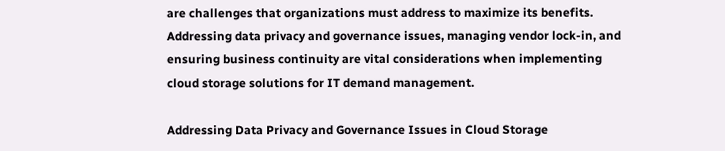are challenges that organizations must address to maximize its benefits. Addressing data privacy and governance issues, managing vendor lock-in, and ensuring business continuity are vital considerations when implementing cloud storage solutions for IT demand management.

Addressing Data Privacy and Governance Issues in Cloud Storage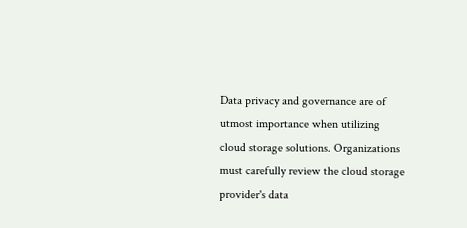Data privacy and governance are of utmost importance when utilizing cloud storage solutions. Organizations must carefully review the cloud storage provider's data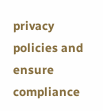privacy policies and ensure compliance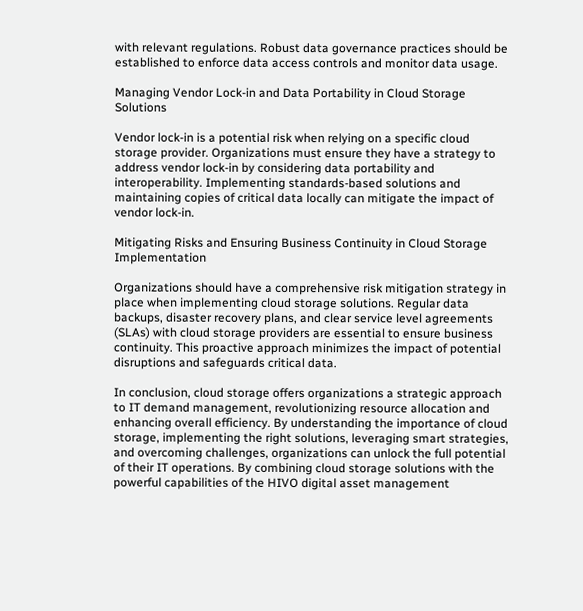with relevant regulations. Robust data governance practices should be established to enforce data access controls and monitor data usage.

Managing Vendor Lock-in and Data Portability in Cloud Storage Solutions

Vendor lock-in is a potential risk when relying on a specific cloud storage provider. Organizations must ensure they have a strategy to address vendor lock-in by considering data portability and interoperability. Implementing standards-based solutions and maintaining copies of critical data locally can mitigate the impact of vendor lock-in.

Mitigating Risks and Ensuring Business Continuity in Cloud Storage Implementation

Organizations should have a comprehensive risk mitigation strategy in place when implementing cloud storage solutions. Regular data backups, disaster recovery plans, and clear service level agreements (SLAs) with cloud storage providers are essential to ensure business continuity. This proactive approach minimizes the impact of potential disruptions and safeguards critical data.

In conclusion, cloud storage offers organizations a strategic approach to IT demand management, revolutionizing resource allocation and enhancing overall efficiency. By understanding the importance of cloud storage, implementing the right solutions, leveraging smart strategies, and overcoming challenges, organizations can unlock the full potential of their IT operations. By combining cloud storage solutions with the powerful capabilities of the HIVO digital asset management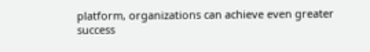platform, organizations can achieve even greater success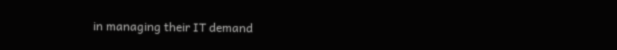in managing their IT demand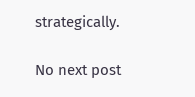strategically.

No next post